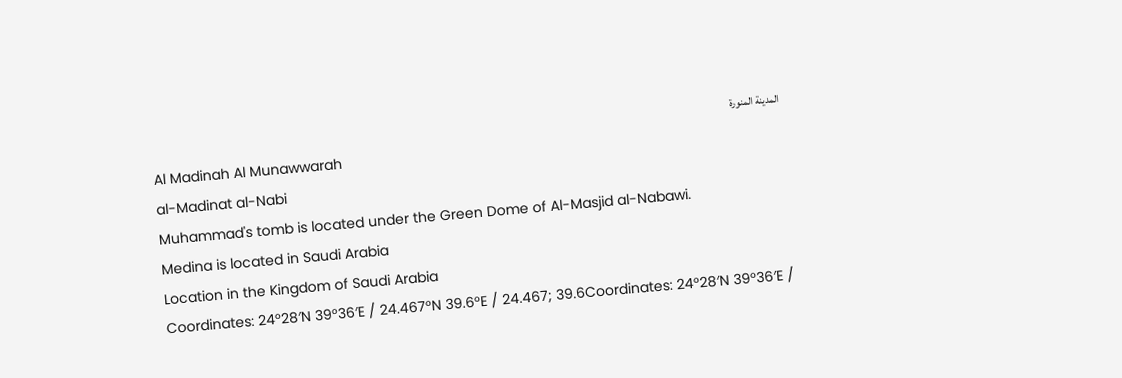المدينة المنورة
Al Madinah Al Munawwarah
al-Madinat al-Nabi
Muhammad's tomb is located under the Green Dome of Al-Masjid al-Nabawi.
Medina is located in Saudi Arabia
Location in the Kingdom of Saudi Arabia
Coordinates: 24°28′N 39°36′E / 24.467°N 39.6°E / 24.467; 39.6Coordinates: 24°28′N 39°36′E /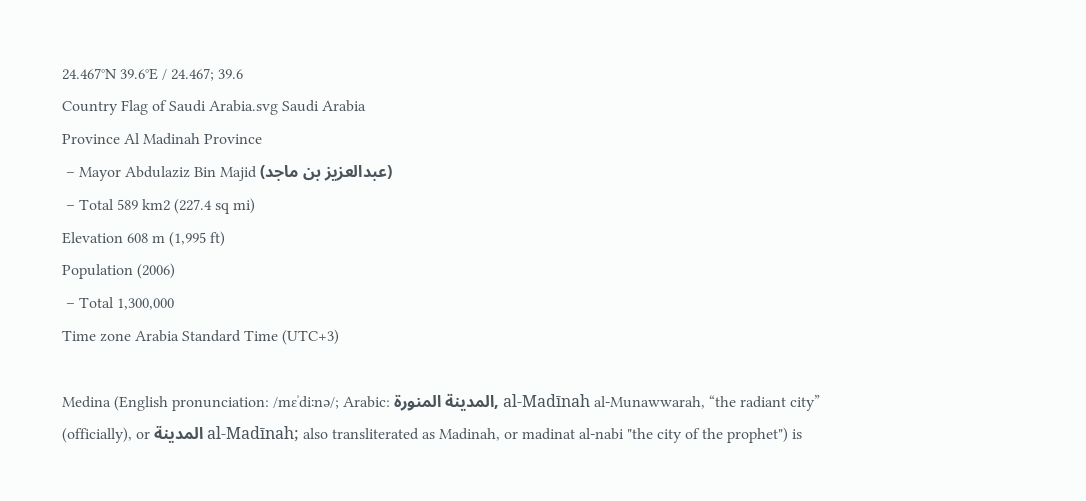24.467°N 39.6°E / 24.467; 39.6
Country Flag of Saudi Arabia.svg Saudi Arabia
Province Al Madinah Province
 – Mayor Abdulaziz Bin Majid (عبدالعزيز بن ماجد)
 – Total 589 km2 (227.4 sq mi)
Elevation 608 m (1,995 ft)
Population (2006)
 – Total 1,300,000
Time zone Arabia Standard Time (UTC+3)

Medina (English pronunciation: /mɛˈdiːnə/; Arabic: المدينة المنورة, al-Madīnah al-Munawwarah, “the radiant city” (officially), or المدينة al-Madīnah; also transliterated as Madinah, or madinat al-nabi "the city of the prophet") is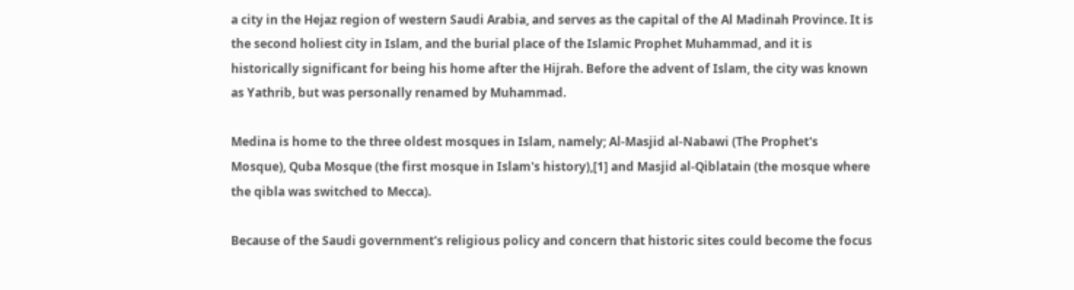a city in the Hejaz region of western Saudi Arabia, and serves as the capital of the Al Madinah Province. It is the second holiest city in Islam, and the burial place of the Islamic Prophet Muhammad, and it is historically significant for being his home after the Hijrah. Before the advent of Islam, the city was known as Yathrib, but was personally renamed by Muhammad.

Medina is home to the three oldest mosques in Islam, namely; Al-Masjid al-Nabawi (The Prophet's Mosque), Quba Mosque (the first mosque in Islam's history),[1] and Masjid al-Qiblatain (the mosque where the qibla was switched to Mecca).

Because of the Saudi government's religious policy and concern that historic sites could become the focus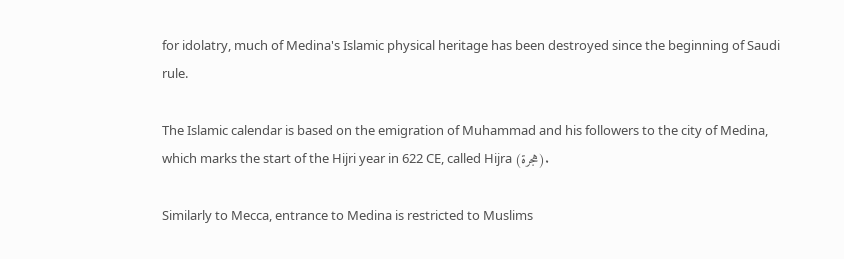for idolatry, much of Medina's Islamic physical heritage has been destroyed since the beginning of Saudi rule.

The Islamic calendar is based on the emigration of Muhammad and his followers to the city of Medina, which marks the start of the Hijri year in 622 CE, called Hijra (هجرة).

Similarly to Mecca, entrance to Medina is restricted to Muslims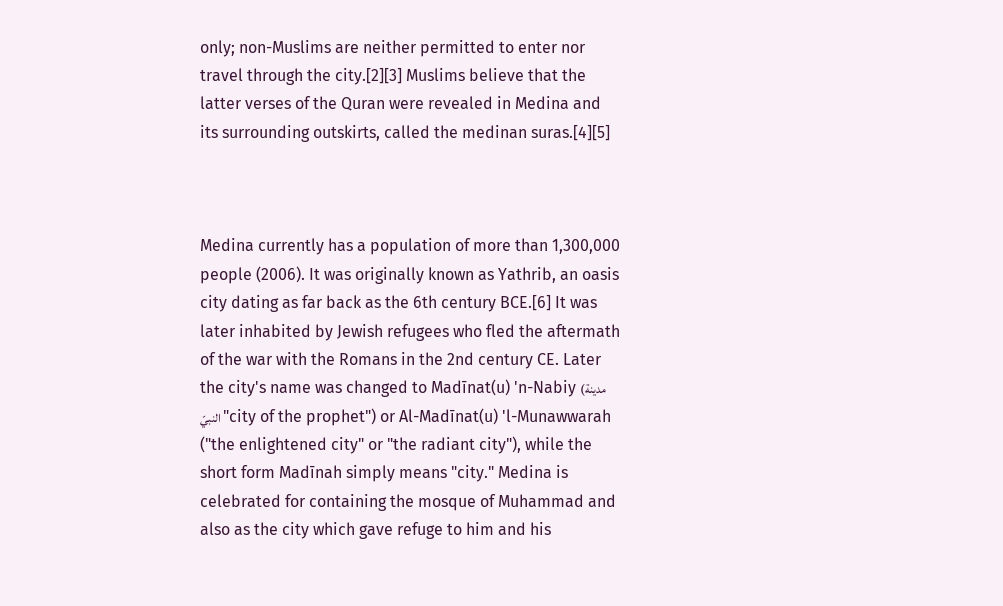only; non-Muslims are neither permitted to enter nor travel through the city.[2][3] Muslims believe that the latter verses of the Quran were revealed in Medina and its surrounding outskirts, called the medinan suras.[4][5]



Medina currently has a population of more than 1,300,000 people (2006). It was originally known as Yathrib, an oasis city dating as far back as the 6th century BCE.[6] It was later inhabited by Jewish refugees who fled the aftermath of the war with the Romans in the 2nd century CE. Later the city's name was changed to Madīnat(u) 'n-Nabiy (مدينة النبيّ "city of the prophet") or Al-Madīnat(u) 'l-Munawwarah ("the enlightened city" or "the radiant city"), while the short form Madīnah simply means "city." Medina is celebrated for containing the mosque of Muhammad and also as the city which gave refuge to him and his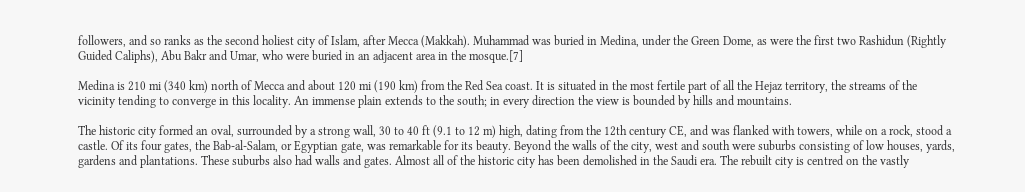followers, and so ranks as the second holiest city of Islam, after Mecca (Makkah). Muhammad was buried in Medina, under the Green Dome, as were the first two Rashidun (Rightly Guided Caliphs), Abu Bakr and Umar, who were buried in an adjacent area in the mosque.[7]

Medina is 210 mi (340 km) north of Mecca and about 120 mi (190 km) from the Red Sea coast. It is situated in the most fertile part of all the Hejaz territory, the streams of the vicinity tending to converge in this locality. An immense plain extends to the south; in every direction the view is bounded by hills and mountains.

The historic city formed an oval, surrounded by a strong wall, 30 to 40 ft (9.1 to 12 m) high, dating from the 12th century CE, and was flanked with towers, while on a rock, stood a castle. Of its four gates, the Bab-al-Salam, or Egyptian gate, was remarkable for its beauty. Beyond the walls of the city, west and south were suburbs consisting of low houses, yards, gardens and plantations. These suburbs also had walls and gates. Almost all of the historic city has been demolished in the Saudi era. The rebuilt city is centred on the vastly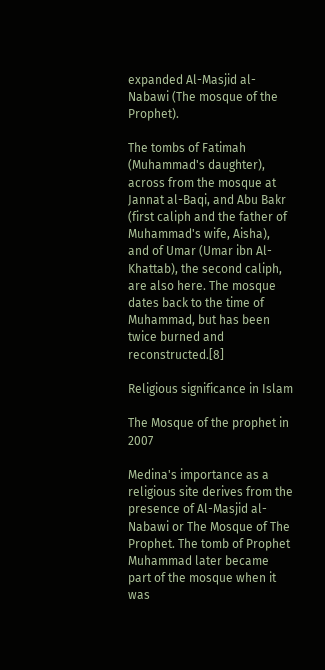expanded Al-Masjid al-Nabawi (The mosque of the Prophet).

The tombs of Fatimah (Muhammad's daughter), across from the mosque at Jannat al-Baqi, and Abu Bakr (first caliph and the father of Muhammad's wife, Aisha), and of Umar (Umar ibn Al-Khattab), the second caliph, are also here. The mosque dates back to the time of Muhammad, but has been twice burned and reconstructed.[8]

Religious significance in Islam

The Mosque of the prophet in 2007

Medina's importance as a religious site derives from the presence of Al-Masjid al-Nabawi or The Mosque of The Prophet. The tomb of Prophet Muhammad later became part of the mosque when it was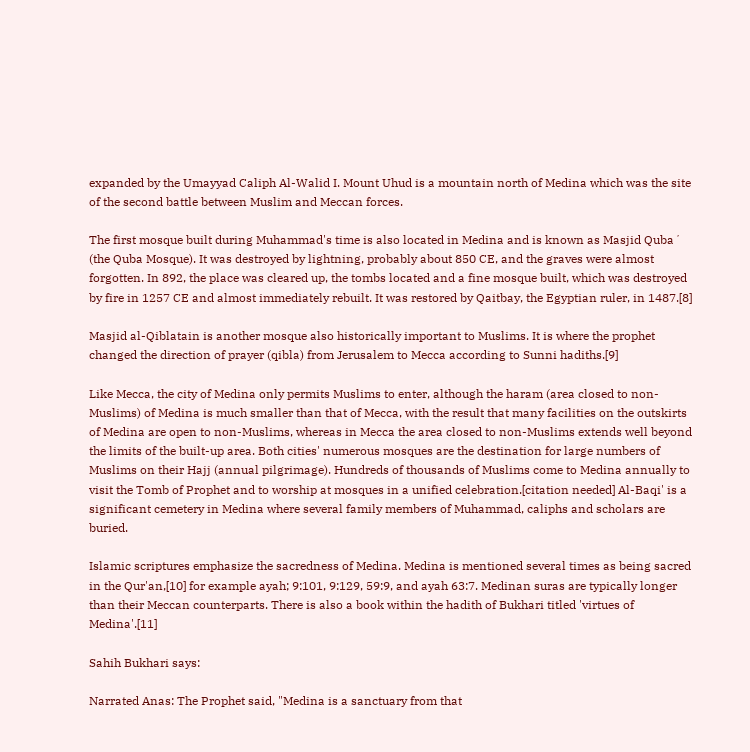expanded by the Umayyad Caliph Al-Walid I. Mount Uhud is a mountain north of Medina which was the site of the second battle between Muslim and Meccan forces.

The first mosque built during Muhammad's time is also located in Medina and is known as Masjid Qubaʼ (the Quba Mosque). It was destroyed by lightning, probably about 850 CE, and the graves were almost forgotten. In 892, the place was cleared up, the tombs located and a fine mosque built, which was destroyed by fire in 1257 CE and almost immediately rebuilt. It was restored by Qaitbay, the Egyptian ruler, in 1487.[8]

Masjid al-Qiblatain is another mosque also historically important to Muslims. It is where the prophet changed the direction of prayer (qibla) from Jerusalem to Mecca according to Sunni hadiths.[9]

Like Mecca, the city of Medina only permits Muslims to enter, although the haram (area closed to non-Muslims) of Medina is much smaller than that of Mecca, with the result that many facilities on the outskirts of Medina are open to non-Muslims, whereas in Mecca the area closed to non-Muslims extends well beyond the limits of the built-up area. Both cities' numerous mosques are the destination for large numbers of Muslims on their Hajj (annual pilgrimage). Hundreds of thousands of Muslims come to Medina annually to visit the Tomb of Prophet and to worship at mosques in a unified celebration.[citation needed] Al-Baqi' is a significant cemetery in Medina where several family members of Muhammad, caliphs and scholars are buried.

Islamic scriptures emphasize the sacredness of Medina. Medina is mentioned several times as being sacred in the Qur'an,[10] for example ayah; 9:101, 9:129, 59:9, and ayah 63:7. Medinan suras are typically longer than their Meccan counterparts. There is also a book within the hadith of Bukhari titled 'virtues of Medina'.[11]

Sahih Bukhari says:

Narrated Anas: The Prophet said, "Medina is a sanctuary from that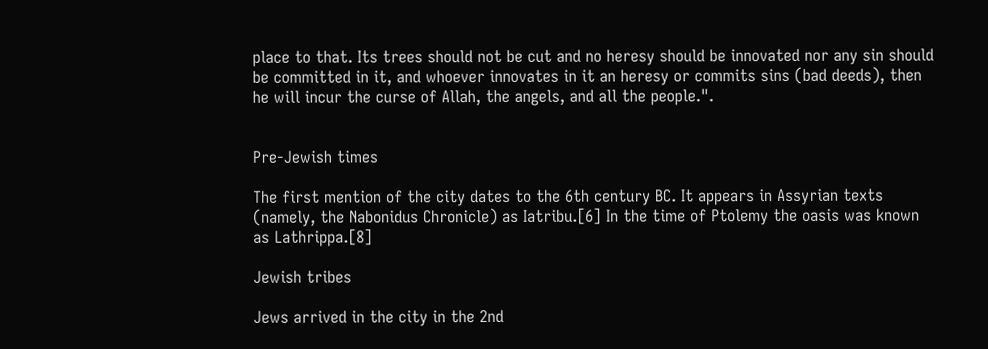place to that. Its trees should not be cut and no heresy should be innovated nor any sin should be committed in it, and whoever innovates in it an heresy or commits sins (bad deeds), then he will incur the curse of Allah, the angels, and all the people.".


Pre-Jewish times

The first mention of the city dates to the 6th century BC. It appears in Assyrian texts (namely, the Nabonidus Chronicle) as Iatribu.[6] In the time of Ptolemy the oasis was known as Lathrippa.[8]

Jewish tribes

Jews arrived in the city in the 2nd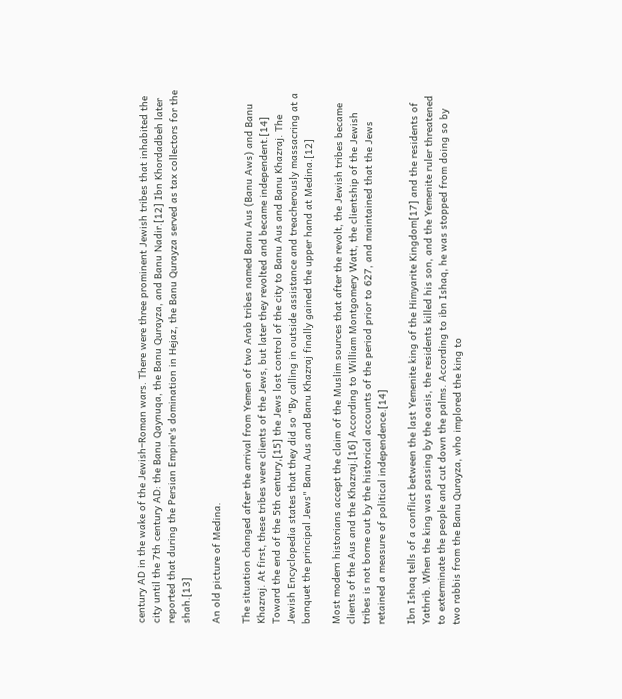century AD in the wake of the Jewish–Roman wars. There were three prominent Jewish tribes that inhabited the city until the 7th century AD: the Banu Qaynuqa, the Banu Qurayza, and Banu Nadir.[12] Ibn Khordadbeh later reported that during the Persian Empire's domination in Hejaz, the Banu Qurayza served as tax collectors for the shah.[13]

An old picture of Medina.

The situation changed after the arrival from Yemen of two Arab tribes named Banu Aus (Banu Aws) and Banu Khazraj. At first, these tribes were clients of the Jews, but later they revolted and became independent.[14] Toward the end of the 5th century,[15] the Jews lost control of the city to Banu Aus and Banu Khazraj. The Jewish Encyclopedia states that they did so "By calling in outside assistance and treacherously massacring at a banquet the principal Jews" Banu Aus and Banu Khazraj finally gained the upper hand at Medina.[12]

Most modern historians accept the claim of the Muslim sources that after the revolt, the Jewish tribes became clients of the Aus and the Khazraj.[16] According to William Montgomery Watt, the clientship of the Jewish tribes is not borne out by the historical accounts of the period prior to 627, and maintained that the Jews retained a measure of political independence.[14]

Ibn Ishaq tells of a conflict between the last Yemenite king of the Himyarite Kingdom[17] and the residents of Yathrib. When the king was passing by the oasis, the residents killed his son, and the Yemenite ruler threatened to exterminate the people and cut down the palms. According to ibn Ishaq, he was stopped from doing so by two rabbis from the Banu Qurayza, who implored the king to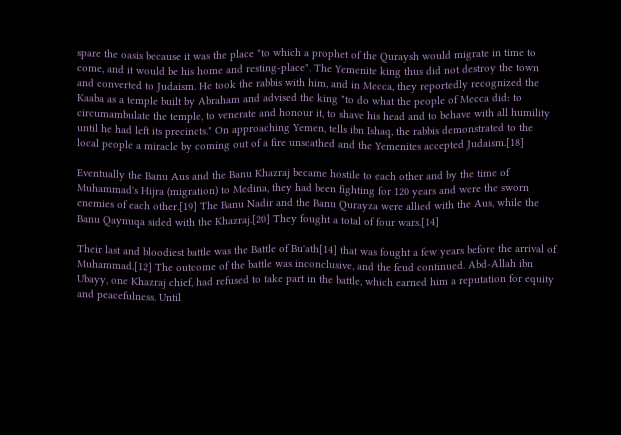spare the oasis because it was the place "to which a prophet of the Quraysh would migrate in time to come, and it would be his home and resting-place". The Yemenite king thus did not destroy the town and converted to Judaism. He took the rabbis with him, and in Mecca, they reportedly recognized the Kaaba as a temple built by Abraham and advised the king "to do what the people of Mecca did: to circumambulate the temple, to venerate and honour it, to shave his head and to behave with all humility until he had left its precincts." On approaching Yemen, tells ibn Ishaq, the rabbis demonstrated to the local people a miracle by coming out of a fire unscathed and the Yemenites accepted Judaism.[18]

Eventually the Banu Aus and the Banu Khazraj became hostile to each other and by the time of Muhammad's Hijra (migration) to Medina, they had been fighting for 120 years and were the sworn enemies of each other.[19] The Banu Nadir and the Banu Qurayza were allied with the Aus, while the Banu Qaynuqa sided with the Khazraj.[20] They fought a total of four wars.[14]

Their last and bloodiest battle was the Battle of Bu'ath[14] that was fought a few years before the arrival of Muhammad.[12] The outcome of the battle was inconclusive, and the feud continued. Abd-Allah ibn Ubayy, one Khazraj chief, had refused to take part in the battle, which earned him a reputation for equity and peacefulness. Until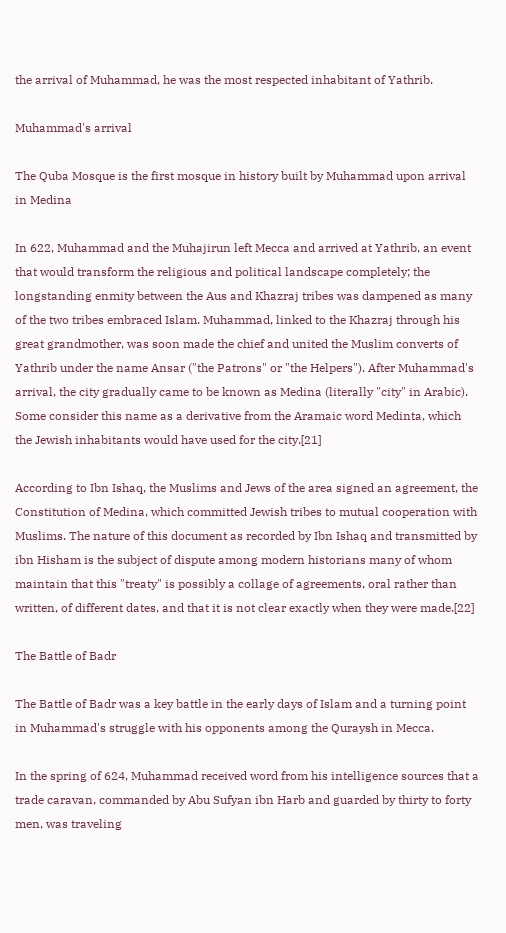the arrival of Muhammad, he was the most respected inhabitant of Yathrib.

Muhammad's arrival

The Quba Mosque is the first mosque in history built by Muhammad upon arrival in Medina

In 622, Muhammad and the Muhajirun left Mecca and arrived at Yathrib, an event that would transform the religious and political landscape completely; the longstanding enmity between the Aus and Khazraj tribes was dampened as many of the two tribes embraced Islam. Muhammad, linked to the Khazraj through his great grandmother, was soon made the chief and united the Muslim converts of Yathrib under the name Ansar ("the Patrons" or "the Helpers"). After Muhammad's arrival, the city gradually came to be known as Medina (literally "city" in Arabic). Some consider this name as a derivative from the Aramaic word Medinta, which the Jewish inhabitants would have used for the city.[21]

According to Ibn Ishaq, the Muslims and Jews of the area signed an agreement, the Constitution of Medina, which committed Jewish tribes to mutual cooperation with Muslims. The nature of this document as recorded by Ibn Ishaq and transmitted by ibn Hisham is the subject of dispute among modern historians many of whom maintain that this "treaty" is possibly a collage of agreements, oral rather than written, of different dates, and that it is not clear exactly when they were made.[22]

The Battle of Badr

The Battle of Badr was a key battle in the early days of Islam and a turning point in Muhammad's struggle with his opponents among the Quraysh in Mecca.

In the spring of 624, Muhammad received word from his intelligence sources that a trade caravan, commanded by Abu Sufyan ibn Harb and guarded by thirty to forty men, was traveling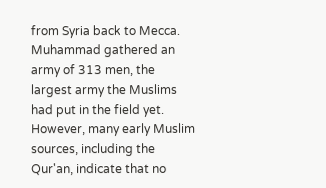from Syria back to Mecca. Muhammad gathered an army of 313 men, the largest army the Muslims had put in the field yet. However, many early Muslim sources, including the Qur'an, indicate that no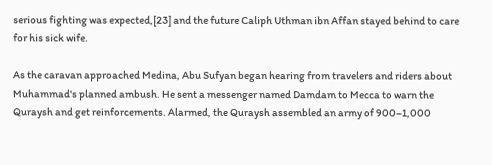serious fighting was expected,[23] and the future Caliph Uthman ibn Affan stayed behind to care for his sick wife.

As the caravan approached Medina, Abu Sufyan began hearing from travelers and riders about Muhammad's planned ambush. He sent a messenger named Damdam to Mecca to warn the Quraysh and get reinforcements. Alarmed, the Quraysh assembled an army of 900–1,000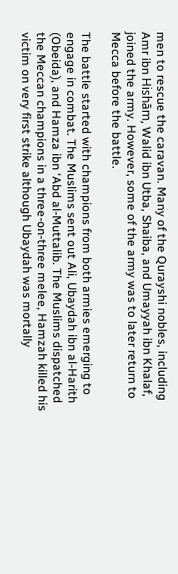men to rescue the caravan. Many of the Qurayshi nobles, including Amr ibn Hishām, Walid ibn Utba, Shaiba, and Umayyah ibn Khalaf, joined the army. However, some of the army was to later return to Mecca before the battle.

The battle started with champions from both armies emerging to engage in combat. The Muslims sent out Ali, Ubaydah ibn al-Harith (Obeida), and Hamza ibn ‘Abd al-Muttalib. The Muslims dispatched the Meccan champions in a three-on-three melee, Hamzah killed his victim on very first strike although Ubaydah was mortally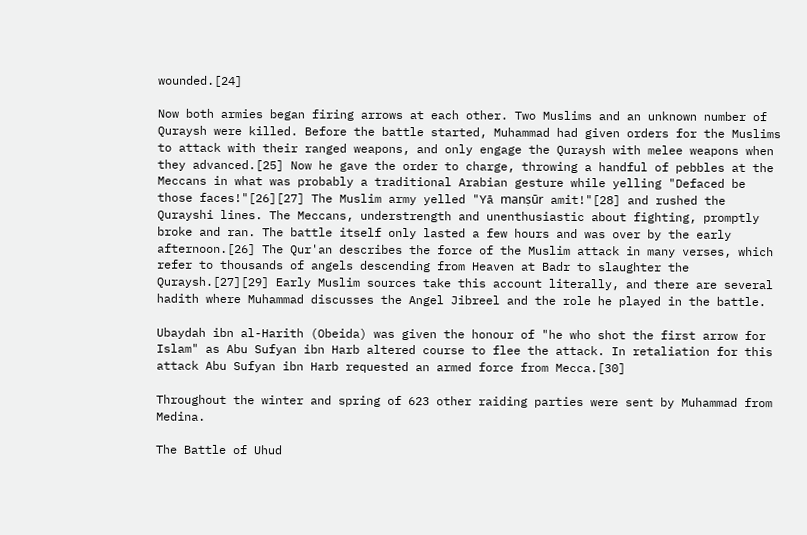wounded.[24]

Now both armies began firing arrows at each other. Two Muslims and an unknown number of Quraysh were killed. Before the battle started, Muhammad had given orders for the Muslims to attack with their ranged weapons, and only engage the Quraysh with melee weapons when they advanced.[25] Now he gave the order to charge, throwing a handful of pebbles at the Meccans in what was probably a traditional Arabian gesture while yelling "Defaced be those faces!"[26][27] The Muslim army yelled "Yā manṣūr amit!"[28] and rushed the Qurayshi lines. The Meccans, understrength and unenthusiastic about fighting, promptly broke and ran. The battle itself only lasted a few hours and was over by the early afternoon.[26] The Qur'an describes the force of the Muslim attack in many verses, which refer to thousands of angels descending from Heaven at Badr to slaughter the Quraysh.[27][29] Early Muslim sources take this account literally, and there are several hadith where Muhammad discusses the Angel Jibreel and the role he played in the battle.

Ubaydah ibn al-Harith (Obeida) was given the honour of "he who shot the first arrow for Islam" as Abu Sufyan ibn Harb altered course to flee the attack. In retaliation for this attack Abu Sufyan ibn Harb requested an armed force from Mecca.[30]

Throughout the winter and spring of 623 other raiding parties were sent by Muhammad from Medina.

The Battle of Uhud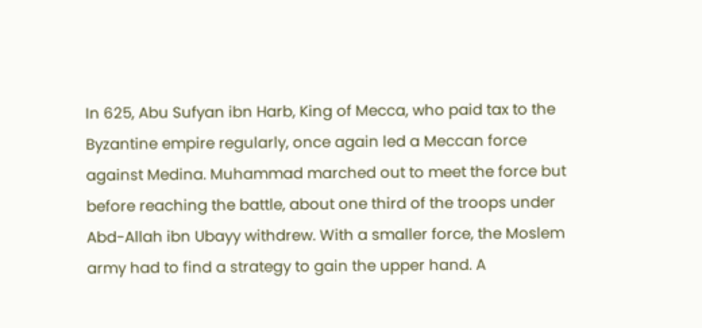In 625, Abu Sufyan ibn Harb, King of Mecca, who paid tax to the Byzantine empire regularly, once again led a Meccan force against Medina. Muhammad marched out to meet the force but before reaching the battle, about one third of the troops under Abd-Allah ibn Ubayy withdrew. With a smaller force, the Moslem army had to find a strategy to gain the upper hand. A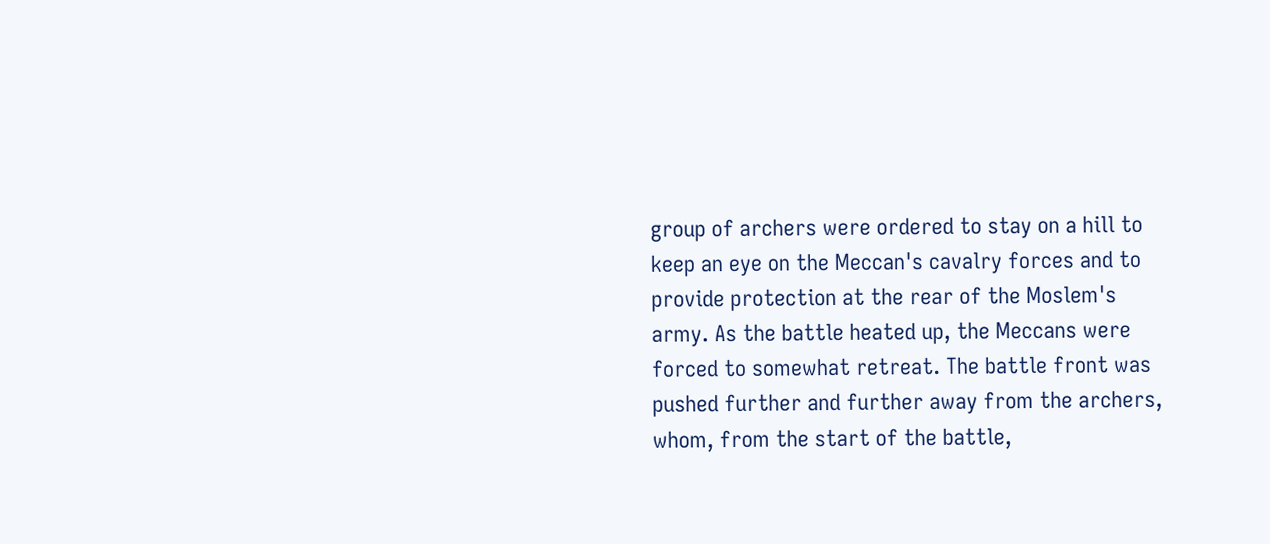group of archers were ordered to stay on a hill to keep an eye on the Meccan's cavalry forces and to provide protection at the rear of the Moslem's army. As the battle heated up, the Meccans were forced to somewhat retreat. The battle front was pushed further and further away from the archers, whom, from the start of the battle,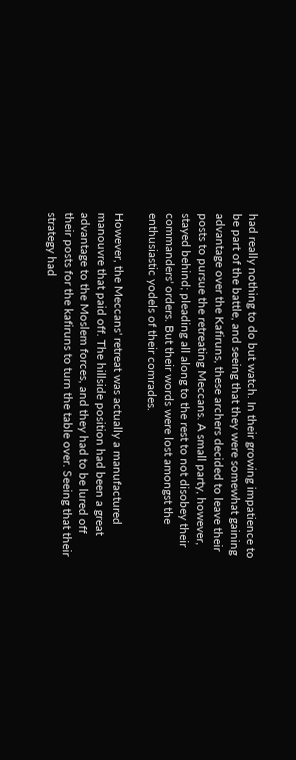had really nothing to do but watch. In their growing impatience to be part of the battle, and seeing that they were somewhat gaining advantage over the Kafiruns, these archers decided to leave their posts to pursue the retreating Meccans. A small party, however, stayed behind; pleading all along to the rest to not disobey their commanders' orders. But their words were lost amongst the enthusiastic yodels of their comrades.

However, the Meccans' retreat was actually a manufactured manouvre that paid off. The hillside position had been a great advantage to the Moslem forces, and they had to be lured off their posts for the kafiruns to turn the table over. Seeing that their strategy had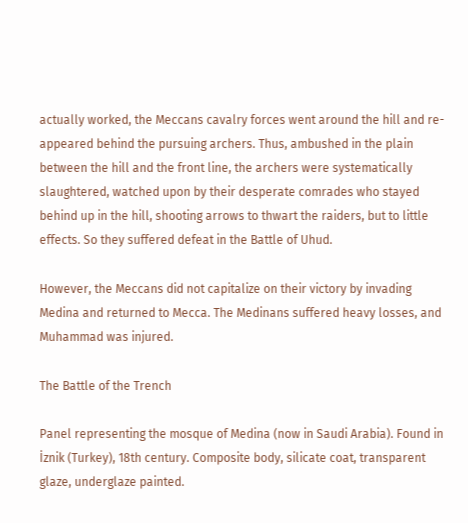actually worked, the Meccans cavalry forces went around the hill and re-appeared behind the pursuing archers. Thus, ambushed in the plain between the hill and the front line, the archers were systematically slaughtered, watched upon by their desperate comrades who stayed behind up in the hill, shooting arrows to thwart the raiders, but to little effects. So they suffered defeat in the Battle of Uhud.

However, the Meccans did not capitalize on their victory by invading Medina and returned to Mecca. The Medinans suffered heavy losses, and Muhammad was injured.

The Battle of the Trench

Panel representing the mosque of Medina (now in Saudi Arabia). Found in İznik (Turkey), 18th century. Composite body, silicate coat, transparent glaze, underglaze painted.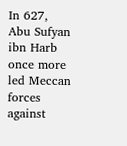In 627, Abu Sufyan ibn Harb once more led Meccan forces against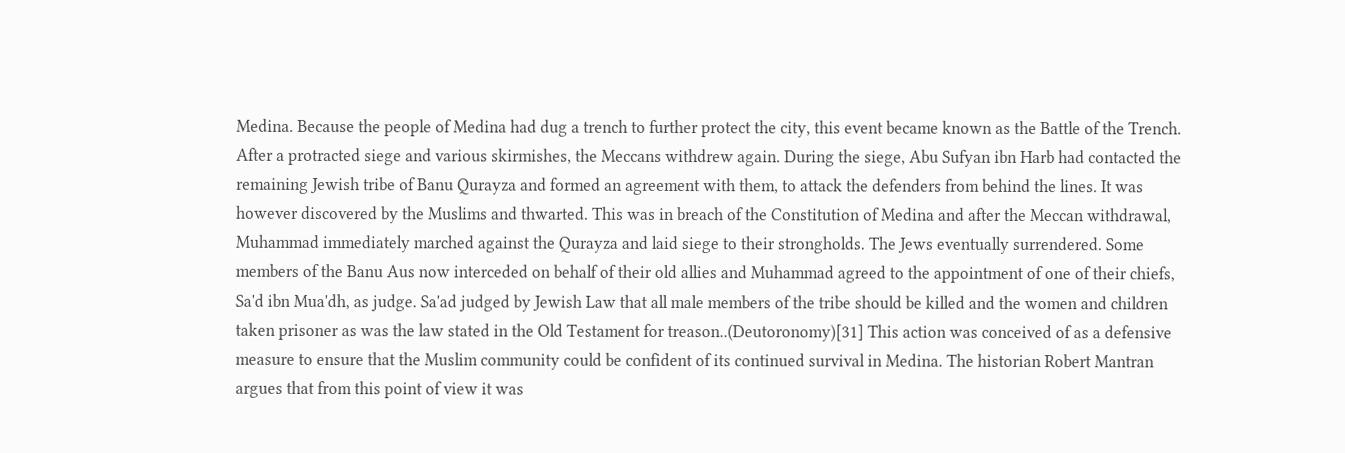Medina. Because the people of Medina had dug a trench to further protect the city, this event became known as the Battle of the Trench. After a protracted siege and various skirmishes, the Meccans withdrew again. During the siege, Abu Sufyan ibn Harb had contacted the remaining Jewish tribe of Banu Qurayza and formed an agreement with them, to attack the defenders from behind the lines. It was however discovered by the Muslims and thwarted. This was in breach of the Constitution of Medina and after the Meccan withdrawal, Muhammad immediately marched against the Qurayza and laid siege to their strongholds. The Jews eventually surrendered. Some members of the Banu Aus now interceded on behalf of their old allies and Muhammad agreed to the appointment of one of their chiefs, Sa'd ibn Mua'dh, as judge. Sa'ad judged by Jewish Law that all male members of the tribe should be killed and the women and children taken prisoner as was the law stated in the Old Testament for treason..(Deutoronomy)[31] This action was conceived of as a defensive measure to ensure that the Muslim community could be confident of its continued survival in Medina. The historian Robert Mantran argues that from this point of view it was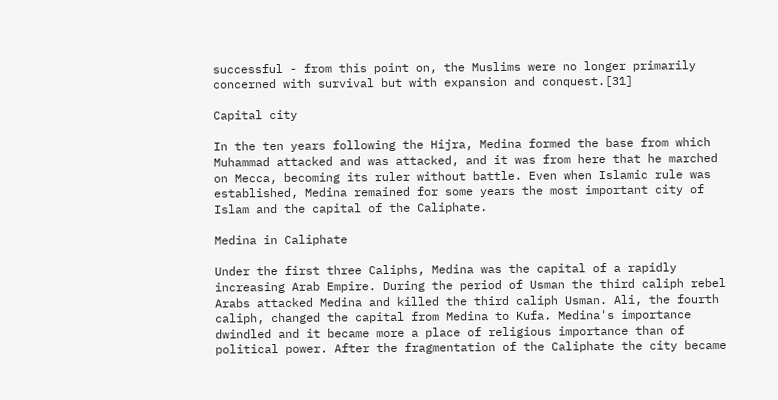successful - from this point on, the Muslims were no longer primarily concerned with survival but with expansion and conquest.[31]

Capital city

In the ten years following the Hijra, Medina formed the base from which Muhammad attacked and was attacked, and it was from here that he marched on Mecca, becoming its ruler without battle. Even when Islamic rule was established, Medina remained for some years the most important city of Islam and the capital of the Caliphate.

Medina in Caliphate

Under the first three Caliphs, Medina was the capital of a rapidly increasing Arab Empire. During the period of Usman the third caliph rebel Arabs attacked Medina and killed the third caliph Usman. Ali, the fourth caliph, changed the capital from Medina to Kufa. Medina's importance dwindled and it became more a place of religious importance than of political power. After the fragmentation of the Caliphate the city became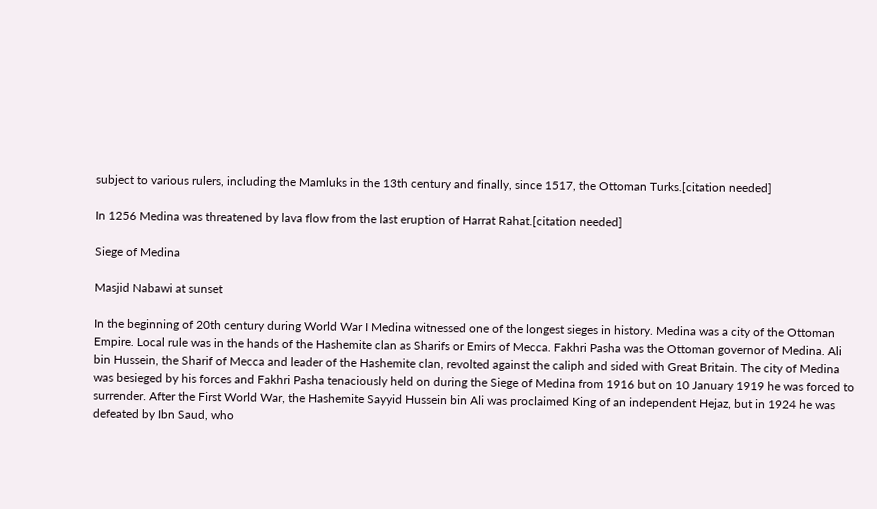subject to various rulers, including the Mamluks in the 13th century and finally, since 1517, the Ottoman Turks.[citation needed]

In 1256 Medina was threatened by lava flow from the last eruption of Harrat Rahat.[citation needed]

Siege of Medina

Masjid Nabawi at sunset

In the beginning of 20th century during World War I Medina witnessed one of the longest sieges in history. Medina was a city of the Ottoman Empire. Local rule was in the hands of the Hashemite clan as Sharifs or Emirs of Mecca. Fakhri Pasha was the Ottoman governor of Medina. Ali bin Hussein, the Sharif of Mecca and leader of the Hashemite clan, revolted against the caliph and sided with Great Britain. The city of Medina was besieged by his forces and Fakhri Pasha tenaciously held on during the Siege of Medina from 1916 but on 10 January 1919 he was forced to surrender. After the First World War, the Hashemite Sayyid Hussein bin Ali was proclaimed King of an independent Hejaz, but in 1924 he was defeated by Ibn Saud, who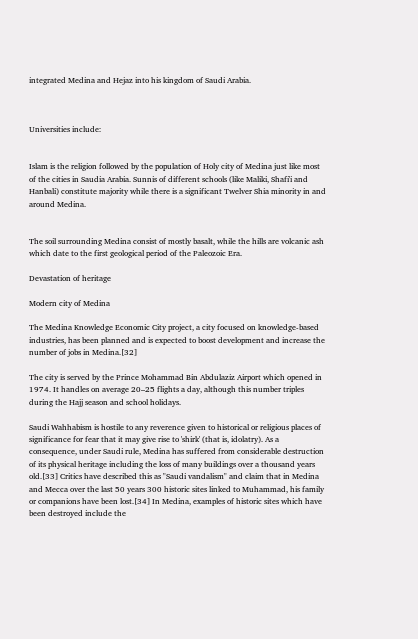integrated Medina and Hejaz into his kingdom of Saudi Arabia.



Universities include:


Islam is the religion followed by the population of Holy city of Medina just like most of the cities in Saudia Arabia. Sunnis of different schools (like Maliki, Shafi'i and Hanbali) constitute majority while there is a significant Twelver Shia minority in and around Medina.


The soil surrounding Medina consist of mostly basalt, while the hills are volcanic ash which date to the first geological period of the Paleozoic Era.

Devastation of heritage

Modern city of Medina

The Medina Knowledge Economic City project, a city focused on knowledge-based industries, has been planned and is expected to boost development and increase the number of jobs in Medina.[32]

The city is served by the Prince Mohammad Bin Abdulaziz Airport which opened in 1974. It handles on average 20–25 flights a day, although this number triples during the Hajj season and school holidays.

Saudi Wahhabism is hostile to any reverence given to historical or religious places of significance for fear that it may give rise to 'shirk' (that is, idolatry). As a consequence, under Saudi rule, Medina has suffered from considerable destruction of its physical heritage including the loss of many buildings over a thousand years old.[33] Critics have described this as "Saudi vandalism" and claim that in Medina and Mecca over the last 50 years 300 historic sites linked to Muhammad, his family or companions have been lost.[34] In Medina, examples of historic sites which have been destroyed include the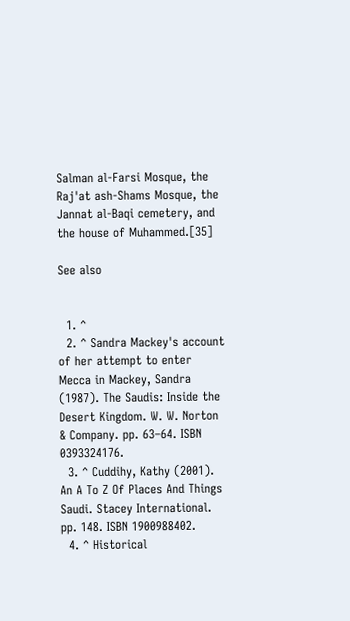Salman al-Farsi Mosque, the Raj'at ash-Shams Mosque, the Jannat al-Baqi cemetery, and the house of Muhammed.[35]

See also


  1. ^
  2. ^ Sandra Mackey's account of her attempt to enter Mecca in Mackey, Sandra (1987). The Saudis: Inside the Desert Kingdom. W. W. Norton & Company. pp. 63–64. ISBN 0393324176.
  3. ^ Cuddihy, Kathy (2001). An A To Z Of Places And Things Saudi. Stacey International. pp. 148. ISBN 1900988402.
  4. ^ Historical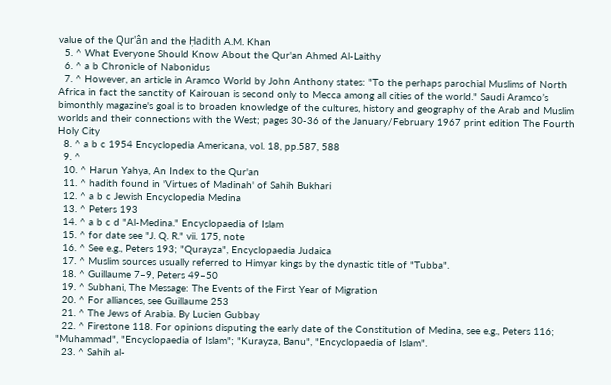value of the Qur'ân and the Ḥadith A.M. Khan
  5. ^ What Everyone Should Know About the Qur'an Ahmed Al-Laithy
  6. ^ a b Chronicle of Nabonidus
  7. ^ However, an article in Aramco World by John Anthony states: "To the perhaps parochial Muslims of North Africa in fact the sanctity of Kairouan is second only to Mecca among all cities of the world." Saudi Aramco’s bimonthly magazine's goal is to broaden knowledge of the cultures, history and geography of the Arab and Muslim worlds and their connections with the West; pages 30-36 of the January/February 1967 print edition The Fourth Holy City
  8. ^ a b c 1954 Encyclopedia Americana, vol. 18, pp.587, 588
  9. ^
  10. ^ Harun Yahya, An Index to the Qur'an
  11. ^ hadith found in 'Virtues of Madinah' of Sahih Bukhari
  12. ^ a b c Jewish Encyclopedia Medina
  13. ^ Peters 193
  14. ^ a b c d "Al-Medina." Encyclopaedia of Islam
  15. ^ for date see "J. Q. R." vii. 175, note
  16. ^ See e.g., Peters 193; "Qurayza", Encyclopaedia Judaica
  17. ^ Muslim sources usually referred to Himyar kings by the dynastic title of "Tubba".
  18. ^ Guillaume 7–9, Peters 49–50
  19. ^ Subhani, The Message: The Events of the First Year of Migration
  20. ^ For alliances, see Guillaume 253
  21. ^ The Jews of Arabia. By Lucien Gubbay
  22. ^ Firestone 118. For opinions disputing the early date of the Constitution of Medina, see e.g., Peters 116; "Muhammad", "Encyclopaedia of Islam"; "Kurayza, Banu", "Encyclopaedia of Islam".
  23. ^ Sahih al-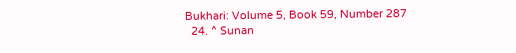Bukhari: Volume 5, Book 59, Number 287
  24. ^ Sunan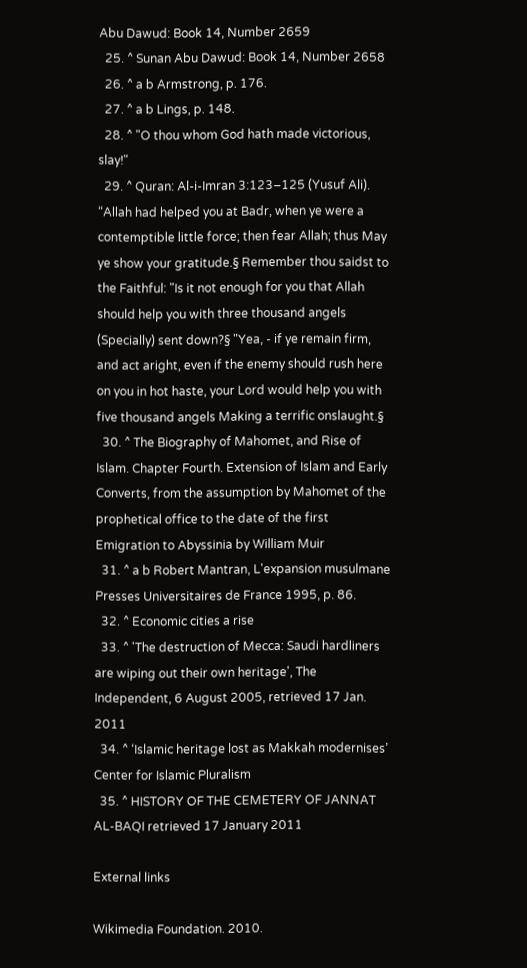Abu Dawud: Book 14, Number 2659
  25. ^ Sunan Abu Dawud: Book 14, Number 2658
  26. ^ a b Armstrong, p. 176.
  27. ^ a b Lings, p. 148.
  28. ^ "O thou whom God hath made victorious, slay!"
  29. ^ Quran: Al-i-Imran 3:123–125 (Yusuf Ali). “Allah had helped you at Badr, when ye were a contemptible little force; then fear Allah; thus May ye show your gratitude.§ Remember thou saidst to the Faithful: "Is it not enough for you that Allah should help you with three thousand angels (Specially) sent down?§ "Yea, - if ye remain firm, and act aright, even if the enemy should rush here on you in hot haste, your Lord would help you with five thousand angels Making a terrific onslaught.§
  30. ^ The Biography of Mahomet, and Rise of Islam. Chapter Fourth. Extension of Islam and Early Converts, from the assumption by Mahomet of the prophetical office to the date of the first Emigration to Abyssinia by William Muir
  31. ^ a b Robert Mantran, L'expansion musulmane Presses Universitaires de France 1995, p. 86.
  32. ^ Economic cities a rise
  33. ^ 'The destruction of Mecca: Saudi hardliners are wiping out their own heritage', The Independent, 6 August 2005, retrieved 17 Jan. 2011
  34. ^ ‘Islamic heritage lost as Makkah modernises’ Center for Islamic Pluralism
  35. ^ HISTORY OF THE CEMETERY OF JANNAT AL-BAQI retrieved 17 January 2011

External links

Wikimedia Foundation. 2010.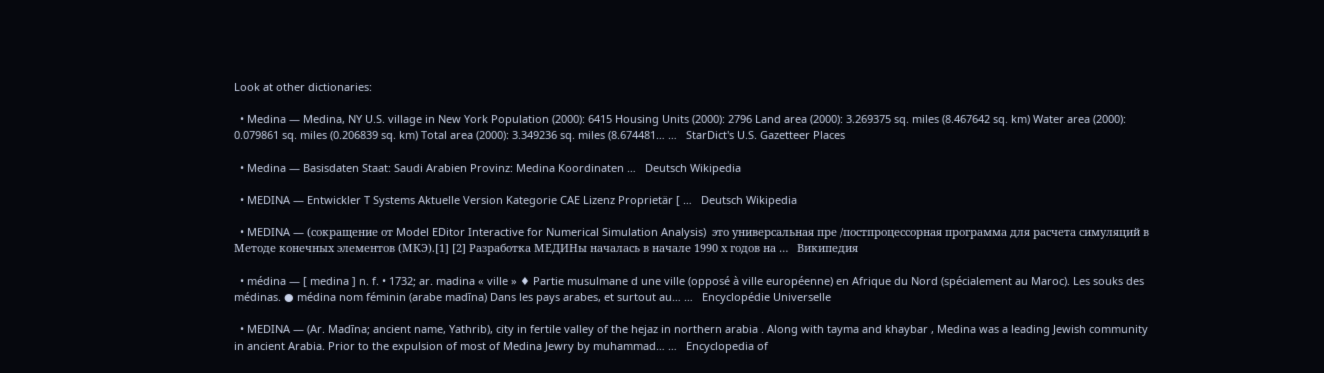Look at other dictionaries:

  • Medina — Medina, NY U.S. village in New York Population (2000): 6415 Housing Units (2000): 2796 Land area (2000): 3.269375 sq. miles (8.467642 sq. km) Water area (2000): 0.079861 sq. miles (0.206839 sq. km) Total area (2000): 3.349236 sq. miles (8.674481… …   StarDict's U.S. Gazetteer Places

  • Medina — Basisdaten Staat: Saudi Arabien Provinz: Medina Koordinaten …   Deutsch Wikipedia

  • MEDINA — Entwickler T Systems Aktuelle Version Kategorie CAE Lizenz Proprietär [ …   Deutsch Wikipedia

  • MEDINA — (сокращение от Model EDitor Interactive for Numerical Simulation Analysis)  это универсальная пре /постпроцессорная программа для расчета симуляций в Методе конечных элементов (МКЭ).[1] [2] Разработка МЕДИНы началась в начале 1990 х годов на …   Википедия

  • médina — [ medina ] n. f. • 1732; ar. madina « ville » ♦ Partie musulmane d une ville (opposé à ville européenne) en Afrique du Nord (spécialement au Maroc). Les souks des médinas. ● médina nom féminin (arabe madīna) Dans les pays arabes, et surtout au… …   Encyclopédie Universelle

  • MEDINA — (Ar. Madīna; ancient name, Yathrib), city in fertile valley of the hejaz in northern arabia . Along with tayma and khaybar , Medina was a leading Jewish community in ancient Arabia. Prior to the expulsion of most of Medina Jewry by muhammad… …   Encyclopedia of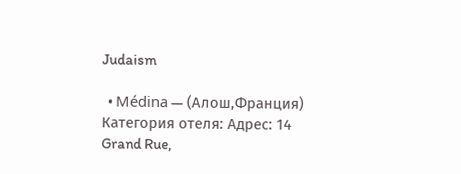Judaism

  • Médina — (Алош,Франция) Категория отеля: Адрес: 14 Grand Rue,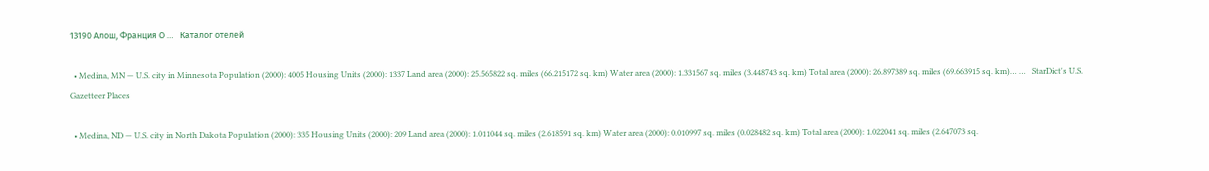13190 Алош, Франция О …   Каталог отелей

  • Medina, MN — U.S. city in Minnesota Population (2000): 4005 Housing Units (2000): 1337 Land area (2000): 25.565822 sq. miles (66.215172 sq. km) Water area (2000): 1.331567 sq. miles (3.448743 sq. km) Total area (2000): 26.897389 sq. miles (69.663915 sq. km)… …   StarDict's U.S. Gazetteer Places

  • Medina, ND — U.S. city in North Dakota Population (2000): 335 Housing Units (2000): 209 Land area (2000): 1.011044 sq. miles (2.618591 sq. km) Water area (2000): 0.010997 sq. miles (0.028482 sq. km) Total area (2000): 1.022041 sq. miles (2.647073 sq.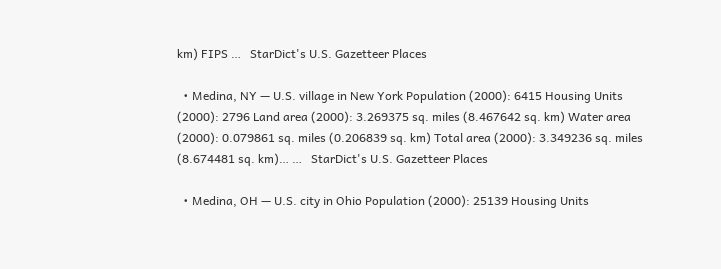km) FIPS …   StarDict's U.S. Gazetteer Places

  • Medina, NY — U.S. village in New York Population (2000): 6415 Housing Units (2000): 2796 Land area (2000): 3.269375 sq. miles (8.467642 sq. km) Water area (2000): 0.079861 sq. miles (0.206839 sq. km) Total area (2000): 3.349236 sq. miles (8.674481 sq. km)… …   StarDict's U.S. Gazetteer Places

  • Medina, OH — U.S. city in Ohio Population (2000): 25139 Housing Units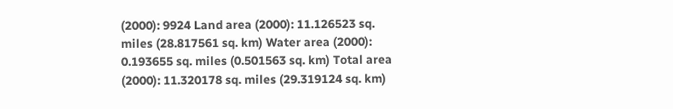(2000): 9924 Land area (2000): 11.126523 sq. miles (28.817561 sq. km) Water area (2000): 0.193655 sq. miles (0.501563 sq. km) Total area (2000): 11.320178 sq. miles (29.319124 sq. km)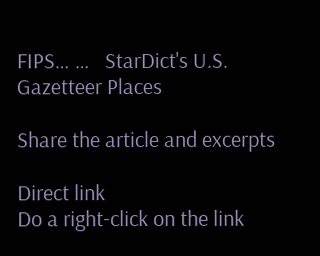FIPS… …   StarDict's U.S. Gazetteer Places

Share the article and excerpts

Direct link
Do a right-click on the link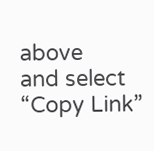above
and select “Copy Link”